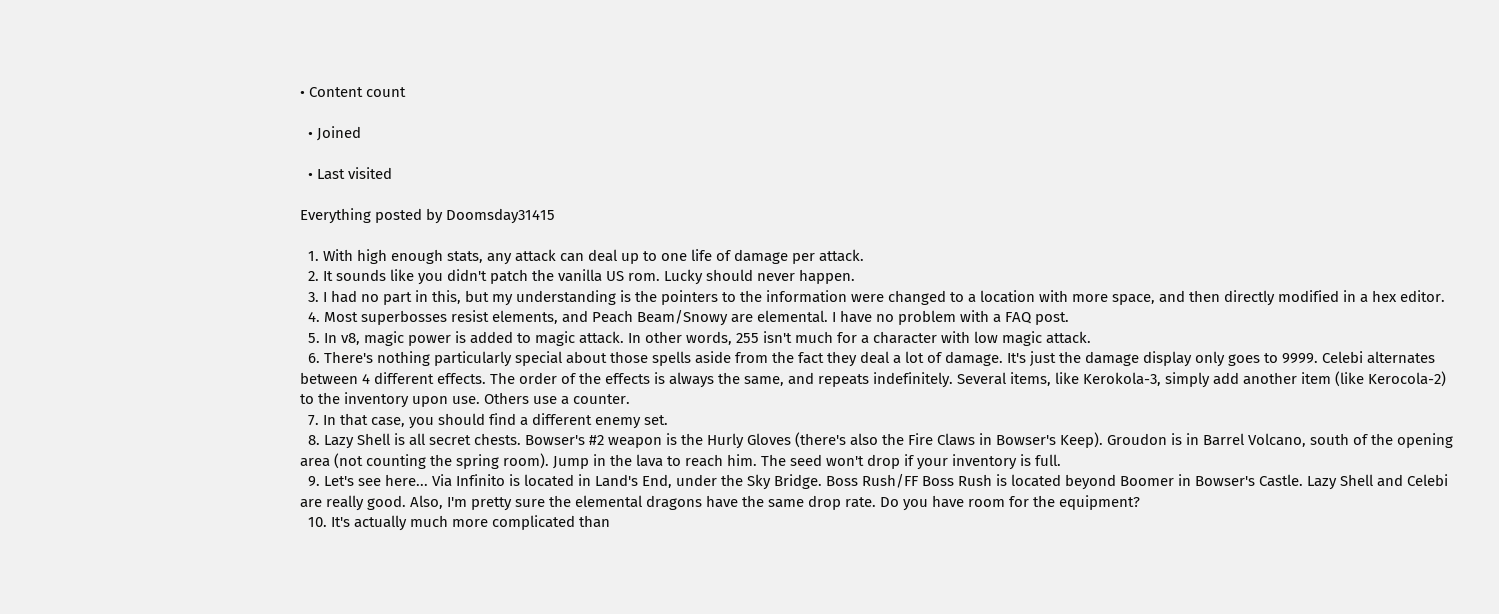• Content count

  • Joined

  • Last visited

Everything posted by Doomsday31415

  1. With high enough stats, any attack can deal up to one life of damage per attack.
  2. It sounds like you didn't patch the vanilla US rom. Lucky should never happen.
  3. I had no part in this, but my understanding is the pointers to the information were changed to a location with more space, and then directly modified in a hex editor.
  4. Most superbosses resist elements, and Peach Beam/Snowy are elemental. I have no problem with a FAQ post.
  5. In v8, magic power is added to magic attack. In other words, 255 isn't much for a character with low magic attack.
  6. There's nothing particularly special about those spells aside from the fact they deal a lot of damage. It's just the damage display only goes to 9999. Celebi alternates between 4 different effects. The order of the effects is always the same, and repeats indefinitely. Several items, like Kerokola-3, simply add another item (like Kerocola-2) to the inventory upon use. Others use a counter.
  7. In that case, you should find a different enemy set.
  8. Lazy Shell is all secret chests. Bowser's #2 weapon is the Hurly Gloves (there's also the Fire Claws in Bowser's Keep). Groudon is in Barrel Volcano, south of the opening area (not counting the spring room). Jump in the lava to reach him. The seed won't drop if your inventory is full.
  9. Let's see here... Via Infinito is located in Land's End, under the Sky Bridge. Boss Rush/FF Boss Rush is located beyond Boomer in Bowser's Castle. Lazy Shell and Celebi are really good. Also, I'm pretty sure the elemental dragons have the same drop rate. Do you have room for the equipment?
  10. It's actually much more complicated than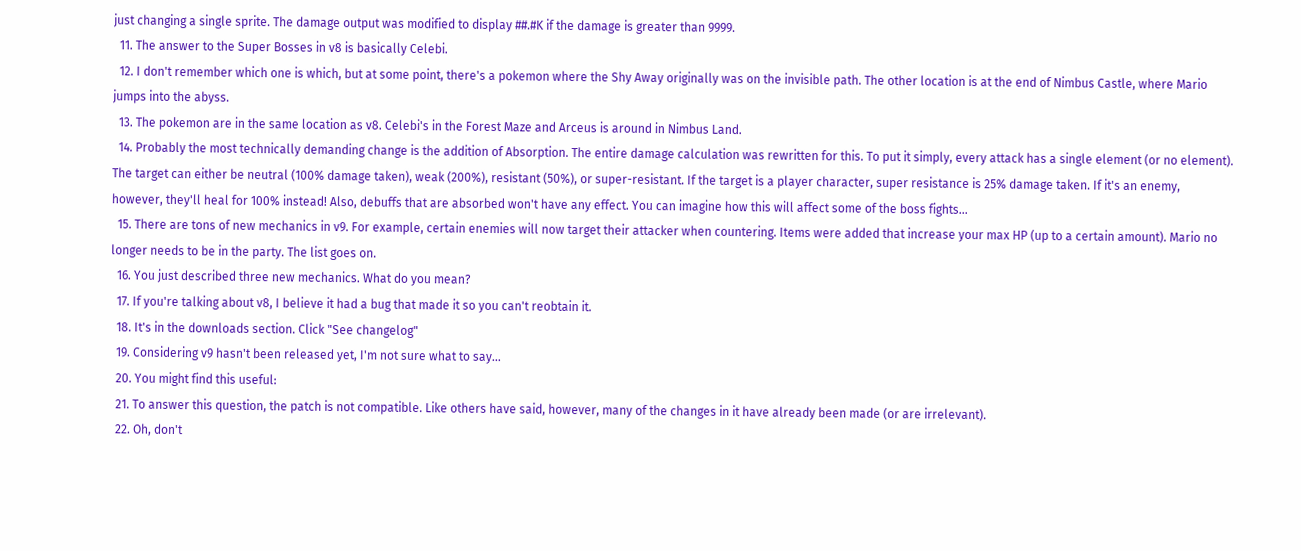just changing a single sprite. The damage output was modified to display ##.#K if the damage is greater than 9999.
  11. The answer to the Super Bosses in v8 is basically Celebi.
  12. I don't remember which one is which, but at some point, there's a pokemon where the Shy Away originally was on the invisible path. The other location is at the end of Nimbus Castle, where Mario jumps into the abyss.
  13. The pokemon are in the same location as v8. Celebi's in the Forest Maze and Arceus is around in Nimbus Land.
  14. Probably the most technically demanding change is the addition of Absorption. The entire damage calculation was rewritten for this. To put it simply, every attack has a single element (or no element). The target can either be neutral (100% damage taken), weak (200%), resistant (50%), or super-resistant. If the target is a player character, super resistance is 25% damage taken. If it's an enemy, however, they'll heal for 100% instead! Also, debuffs that are absorbed won't have any effect. You can imagine how this will affect some of the boss fights...
  15. There are tons of new mechanics in v9. For example, certain enemies will now target their attacker when countering. Items were added that increase your max HP (up to a certain amount). Mario no longer needs to be in the party. The list goes on.
  16. You just described three new mechanics. What do you mean?
  17. If you're talking about v8, I believe it had a bug that made it so you can't reobtain it.
  18. It's in the downloads section. Click "See changelog"
  19. Considering v9 hasn't been released yet, I'm not sure what to say...
  20. You might find this useful:
  21. To answer this question, the patch is not compatible. Like others have said, however, many of the changes in it have already been made (or are irrelevant).
  22. Oh, don't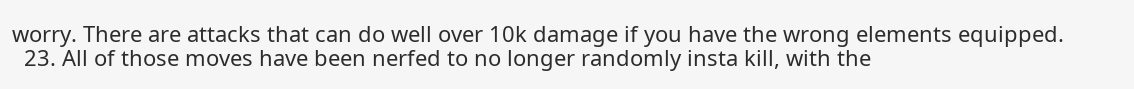worry. There are attacks that can do well over 10k damage if you have the wrong elements equipped.
  23. All of those moves have been nerfed to no longer randomly insta kill, with the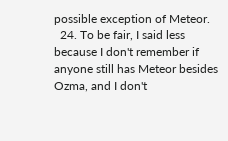possible exception of Meteor.
  24. To be fair, I said less because I don't remember if anyone still has Meteor besides Ozma, and I don't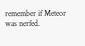remember if Meteor was nerfed.